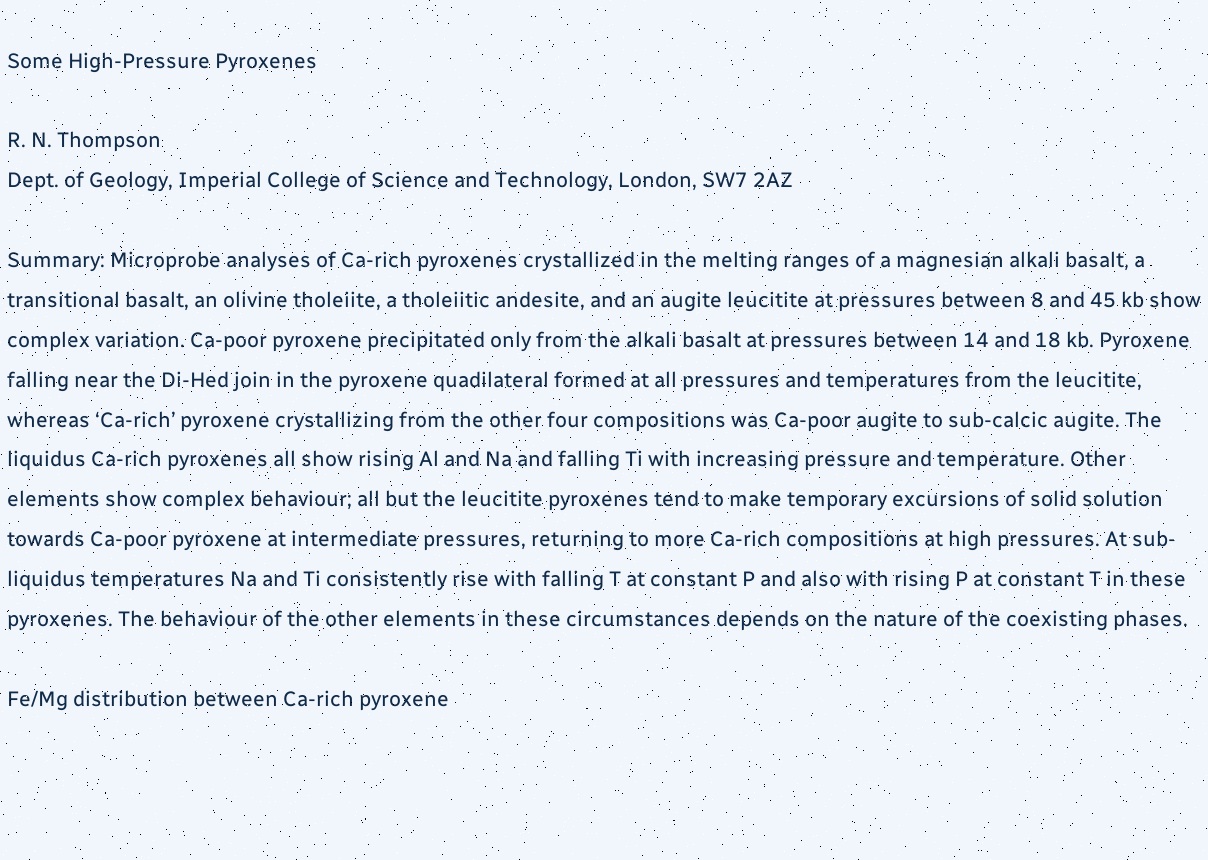Some High-Pressure Pyroxenes

R. N. Thompson
Dept. of Geology, Imperial College of Science and Technology, London, SW7 2AZ

Summary: Microprobe analyses of Ca-rich pyroxenes crystallized in the melting ranges of a magnesian alkali basalt, a transitional basalt, an olivine tholeiite, a tholeiitic andesite, and an augite leucitite at pressures between 8 and 45 kb show complex variation. Ca-poor pyroxene precipitated only from the alkali basalt at pressures between 14 and 18 kb. Pyroxene falling near the Di-Hed join in the pyroxene quadilateral formed at all pressures and temperatures from the leucitite, whereas ‘Ca-rich’ pyroxene crystallizing from the other four compositions was Ca-poor augite to sub-calcic augite. The liquidus Ca-rich pyroxenes all show rising Al and Na and falling Ti with increasing pressure and temperature. Other elements show complex behaviour; all but the leucitite pyroxenes tend to make temporary excursions of solid solution towards Ca-poor pyroxene at intermediate pressures, returning to more Ca-rich compositions at high pressures. At sub-liquidus temperatures Na and Ti consistently rise with falling T at constant P and also with rising P at constant T in these pyroxenes. The behaviour of the other elements in these circumstances depends on the nature of the coexisting phases.

Fe/Mg distribution between Ca-rich pyroxene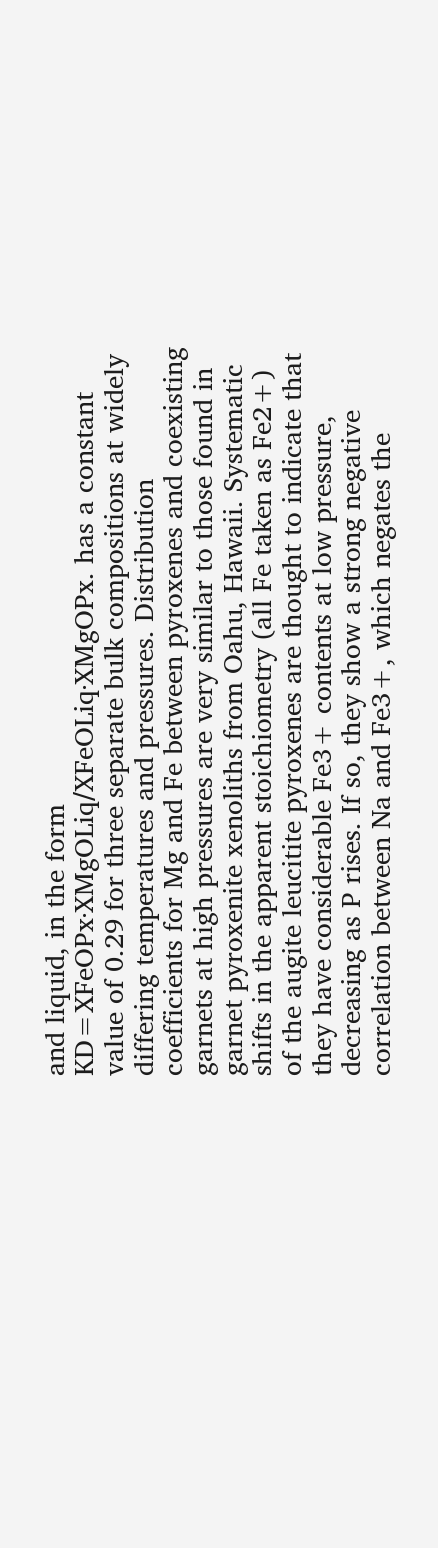and liquid, in the form KD=XFeOPx·XMgOLiq∕XFeOLiq·XMgOPx. has a constant value of 0.29 for three separate bulk compositions at widely differing temperatures and pressures. Distribution coefficients for Mg and Fe between pyroxenes and coexisting garnets at high pressures are very similar to those found in garnet pyroxenite xenoliths from Oahu, Hawaii. Systematic shifts in the apparent stoichiometry (all Fe taken as Fe2+) of the augite leucitite pyroxenes are thought to indicate that they have considerable Fe3+ contents at low pressure, decreasing as P rises. If so, they show a strong negative correlation between Na and Fe3+, which negates the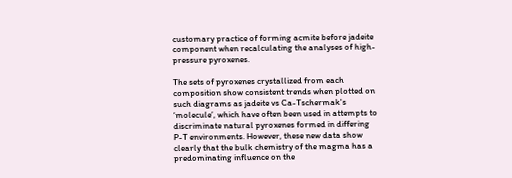customary practice of forming acmite before jadeite component when recalculating the analyses of high-pressure pyroxenes.

The sets of pyroxenes crystallized from each composition show consistent trends when plotted on such diagrams as jadeite vs Ca-Tschermak's ‘molecule’, which have often been used in attempts to discriminate natural pyroxenes formed in differing P-T environments. However, these new data show clearly that the bulk chemistry of the magma has a predominating influence on the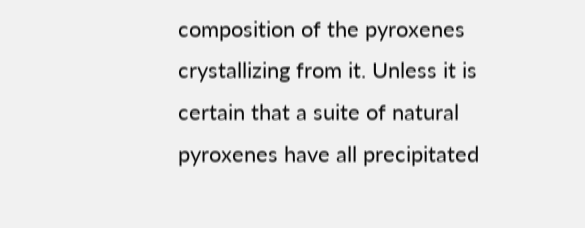composition of the pyroxenes crystallizing from it. Unless it is certain that a suite of natural pyroxenes have all precipitated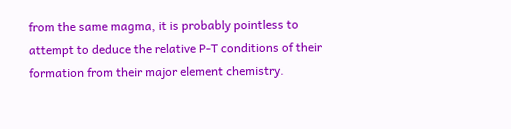from the same magma, it is probably pointless to attempt to deduce the relative P-T conditions of their formation from their major element chemistry.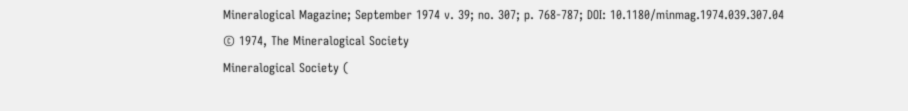Mineralogical Magazine; September 1974 v. 39; no. 307; p. 768-787; DOI: 10.1180/minmag.1974.039.307.04
© 1974, The Mineralogical Society
Mineralogical Society (